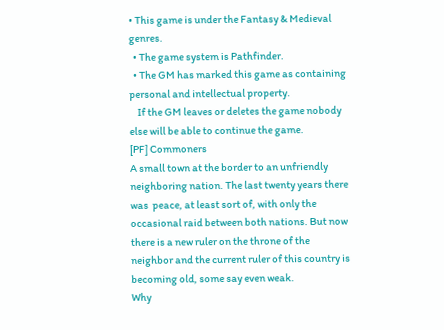• This game is under the Fantasy & Medieval genres.
  • The game system is Pathfinder.
  • The GM has marked this game as containing personal and intellectual property.
    If the GM leaves or deletes the game nobody else will be able to continue the game.
[PF] Commoners
A small town at the border to an unfriendly neighboring nation. The last twenty years there was  peace, at least sort of, with only the occasional raid between both nations. But now there is a new ruler on the throne of the neighbor and the current ruler of this country is becoming old, some say even weak.
Why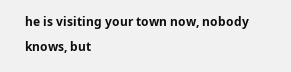he is visiting your town now, nobody knows, but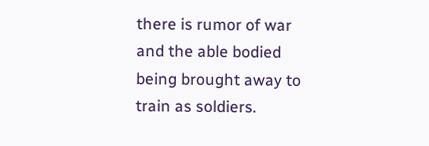there is rumor of war and the able bodied being brought away to train as soldiers.